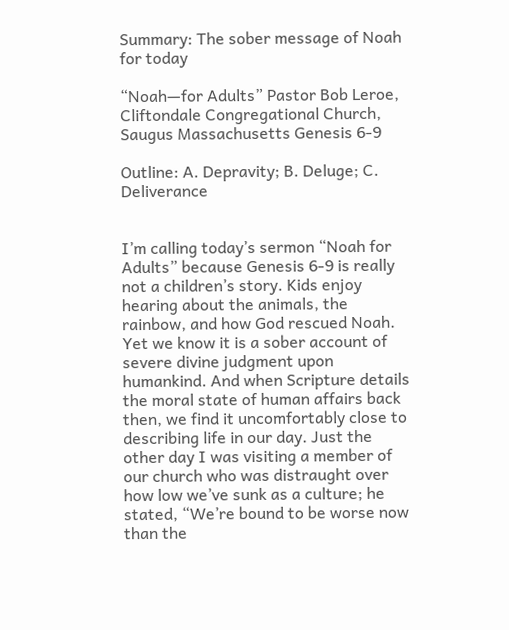Summary: The sober message of Noah for today

“Noah—for Adults” Pastor Bob Leroe, Cliftondale Congregational Church, Saugus Massachusetts Genesis 6-9

Outline: A. Depravity; B. Deluge; C. Deliverance


I’m calling today’s sermon “Noah for Adults” because Genesis 6-9 is really not a children’s story. Kids enjoy hearing about the animals, the rainbow, and how God rescued Noah. Yet we know it is a sober account of severe divine judgment upon humankind. And when Scripture details the moral state of human affairs back then, we find it uncomfortably close to describing life in our day. Just the other day I was visiting a member of our church who was distraught over how low we’ve sunk as a culture; he stated, “We’re bound to be worse now than the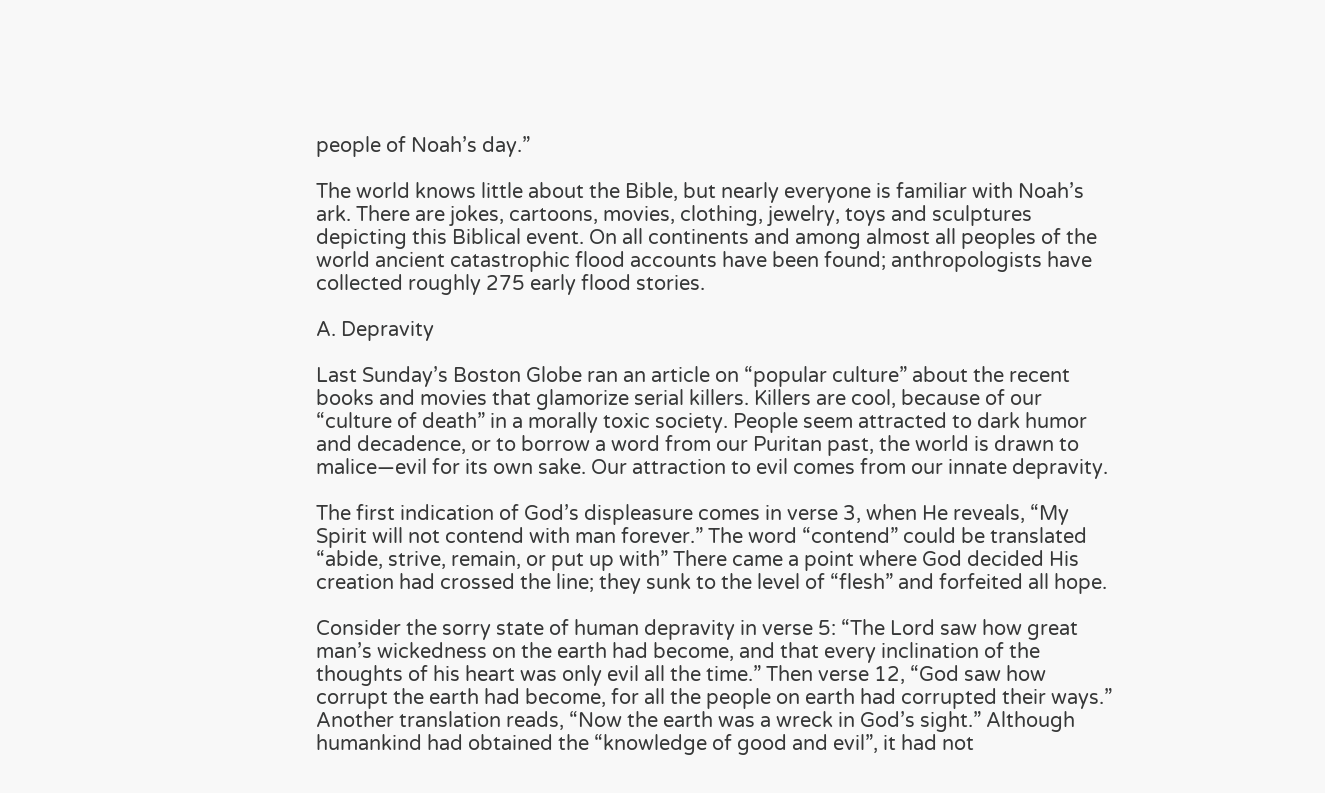people of Noah’s day.”

The world knows little about the Bible, but nearly everyone is familiar with Noah’s ark. There are jokes, cartoons, movies, clothing, jewelry, toys and sculptures depicting this Biblical event. On all continents and among almost all peoples of the world ancient catastrophic flood accounts have been found; anthropologists have collected roughly 275 early flood stories.

A. Depravity

Last Sunday’s Boston Globe ran an article on “popular culture” about the recent books and movies that glamorize serial killers. Killers are cool, because of our “culture of death” in a morally toxic society. People seem attracted to dark humor and decadence, or to borrow a word from our Puritan past, the world is drawn to malice—evil for its own sake. Our attraction to evil comes from our innate depravity.

The first indication of God’s displeasure comes in verse 3, when He reveals, “My Spirit will not contend with man forever.” The word “contend” could be translated “abide, strive, remain, or put up with” There came a point where God decided His creation had crossed the line; they sunk to the level of “flesh” and forfeited all hope.

Consider the sorry state of human depravity in verse 5: “The Lord saw how great man’s wickedness on the earth had become, and that every inclination of the thoughts of his heart was only evil all the time.” Then verse 12, “God saw how corrupt the earth had become, for all the people on earth had corrupted their ways.” Another translation reads, “Now the earth was a wreck in God’s sight.” Although humankind had obtained the “knowledge of good and evil”, it had not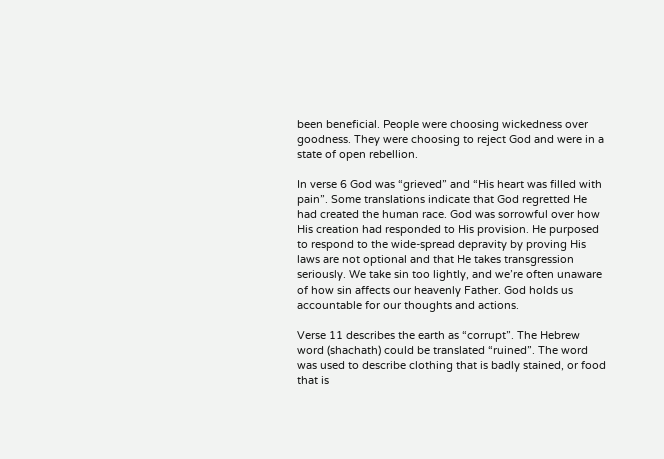been beneficial. People were choosing wickedness over goodness. They were choosing to reject God and were in a state of open rebellion.

In verse 6 God was “grieved” and “His heart was filled with pain”. Some translations indicate that God regretted He had created the human race. God was sorrowful over how His creation had responded to His provision. He purposed to respond to the wide-spread depravity by proving His laws are not optional and that He takes transgression seriously. We take sin too lightly, and we’re often unaware of how sin affects our heavenly Father. God holds us accountable for our thoughts and actions.

Verse 11 describes the earth as “corrupt”. The Hebrew word (shachath) could be translated “ruined”. The word was used to describe clothing that is badly stained, or food that is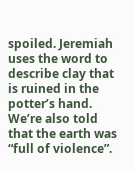spoiled. Jeremiah uses the word to describe clay that is ruined in the potter’s hand. We’re also told that the earth was “full of violence”.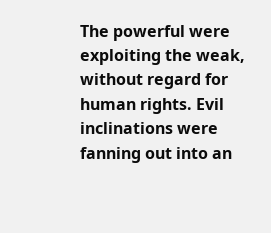The powerful were exploiting the weak, without regard for human rights. Evil inclinations were fanning out into an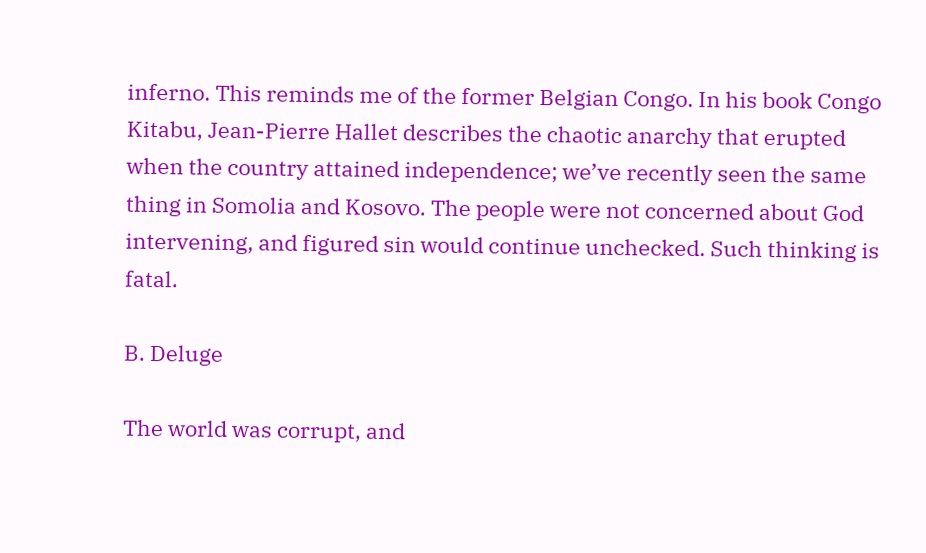inferno. This reminds me of the former Belgian Congo. In his book Congo Kitabu, Jean-Pierre Hallet describes the chaotic anarchy that erupted when the country attained independence; we’ve recently seen the same thing in Somolia and Kosovo. The people were not concerned about God intervening, and figured sin would continue unchecked. Such thinking is fatal.

B. Deluge

The world was corrupt, and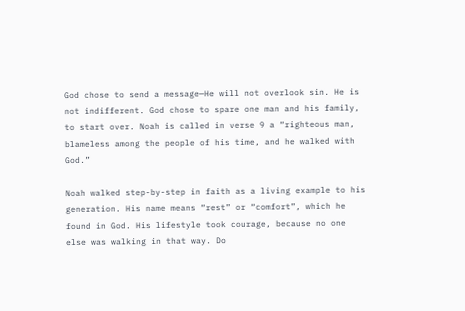God chose to send a message—He will not overlook sin. He is not indifferent. God chose to spare one man and his family, to start over. Noah is called in verse 9 a “righteous man, blameless among the people of his time, and he walked with God.”

Noah walked step-by-step in faith as a living example to his generation. His name means “rest” or “comfort”, which he found in God. His lifestyle took courage, because no one else was walking in that way. Do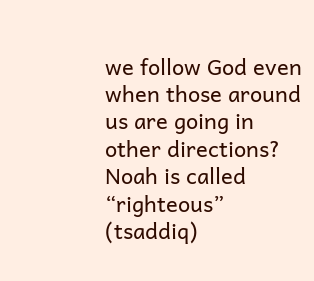we follow God even when those around us are going in other directions? Noah is called “righteous” (tsaddiq)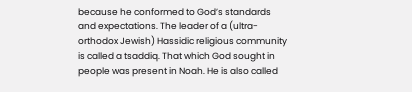because he conformed to God’s standards and expectations. The leader of a (ultra-orthodox Jewish) Hassidic religious community is called a tsaddiq. That which God sought in people was present in Noah. He is also called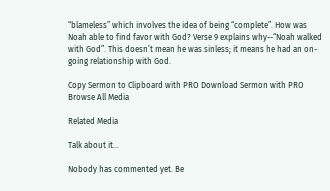“blameless” which involves the idea of being “complete”. How was Noah able to find favor with God? Verse 9 explains why--“Noah walked with God”. This doesn’t mean he was sinless; it means he had an on-going relationship with God.

Copy Sermon to Clipboard with PRO Download Sermon with PRO
Browse All Media

Related Media

Talk about it...

Nobody has commented yet. Be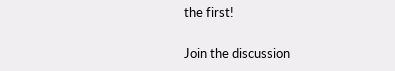the first!

Join the discussion